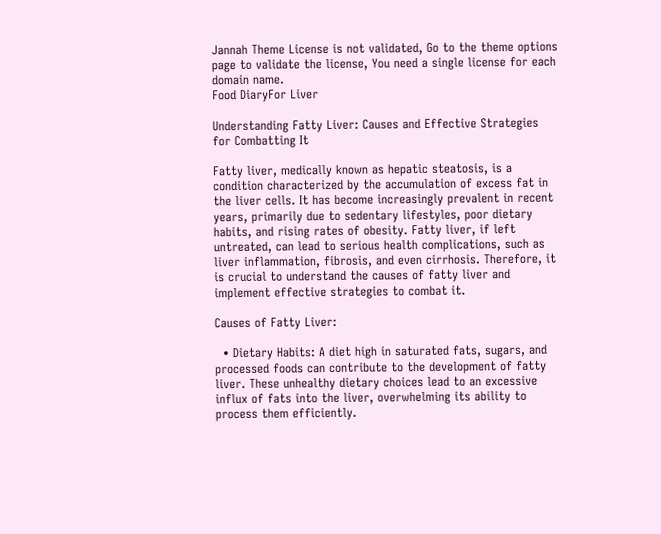Jannah Theme License is not validated, Go to the theme options page to validate the license, You need a single license for each domain name.
Food DiaryFor Liver

Understanding Fatty Liver: Causes and Effective Strategies for Combatting It

Fatty liver, medically known as hepatic steatosis, is a condition characterized by the accumulation of excess fat in the liver cells. It has become increasingly prevalent in recent years, primarily due to sedentary lifestyles, poor dietary habits, and rising rates of obesity. Fatty liver, if left untreated, can lead to serious health complications, such as liver inflammation, fibrosis, and even cirrhosis. Therefore, it is crucial to understand the causes of fatty liver and implement effective strategies to combat it.

Causes of Fatty Liver:

  • Dietary Habits: A diet high in saturated fats, sugars, and processed foods can contribute to the development of fatty liver. These unhealthy dietary choices lead to an excessive influx of fats into the liver, overwhelming its ability to process them efficiently.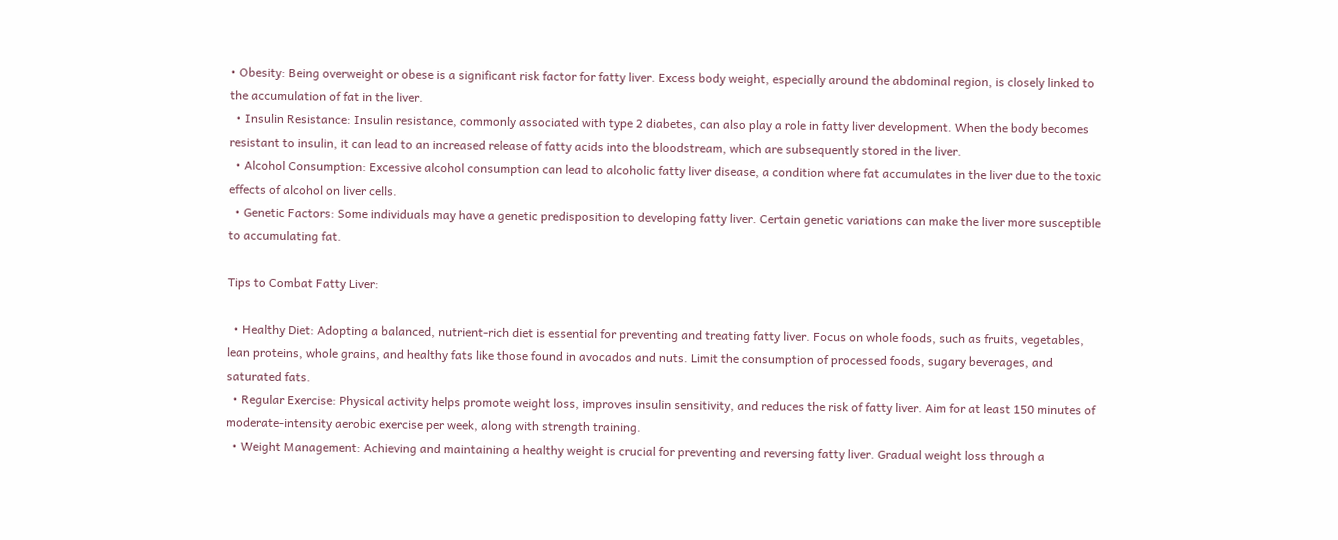• Obesity: Being overweight or obese is a significant risk factor for fatty liver. Excess body weight, especially around the abdominal region, is closely linked to the accumulation of fat in the liver.
  • Insulin Resistance: Insulin resistance, commonly associated with type 2 diabetes, can also play a role in fatty liver development. When the body becomes resistant to insulin, it can lead to an increased release of fatty acids into the bloodstream, which are subsequently stored in the liver.
  • Alcohol Consumption: Excessive alcohol consumption can lead to alcoholic fatty liver disease, a condition where fat accumulates in the liver due to the toxic effects of alcohol on liver cells.
  • Genetic Factors: Some individuals may have a genetic predisposition to developing fatty liver. Certain genetic variations can make the liver more susceptible to accumulating fat.

Tips to Combat Fatty Liver:

  • Healthy Diet: Adopting a balanced, nutrient-rich diet is essential for preventing and treating fatty liver. Focus on whole foods, such as fruits, vegetables, lean proteins, whole grains, and healthy fats like those found in avocados and nuts. Limit the consumption of processed foods, sugary beverages, and saturated fats.
  • Regular Exercise: Physical activity helps promote weight loss, improves insulin sensitivity, and reduces the risk of fatty liver. Aim for at least 150 minutes of moderate-intensity aerobic exercise per week, along with strength training.
  • Weight Management: Achieving and maintaining a healthy weight is crucial for preventing and reversing fatty liver. Gradual weight loss through a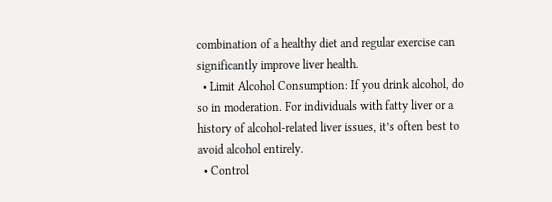combination of a healthy diet and regular exercise can significantly improve liver health.
  • Limit Alcohol Consumption: If you drink alcohol, do so in moderation. For individuals with fatty liver or a history of alcohol-related liver issues, it’s often best to avoid alcohol entirely.
  • Control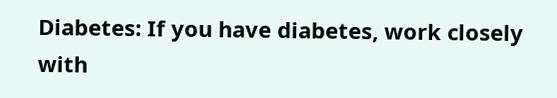Diabetes: If you have diabetes, work closely with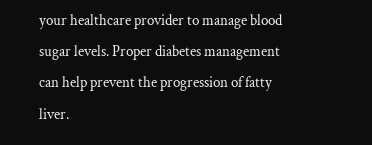your healthcare provider to manage blood sugar levels. Proper diabetes management can help prevent the progression of fatty liver.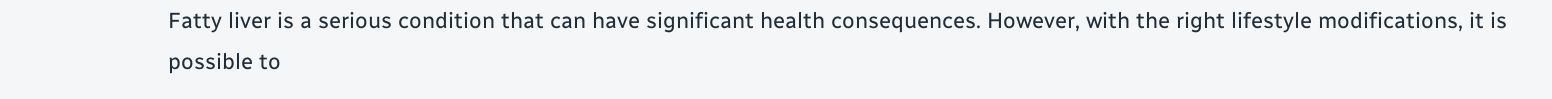Fatty liver is a serious condition that can have significant health consequences. However, with the right lifestyle modifications, it is possible to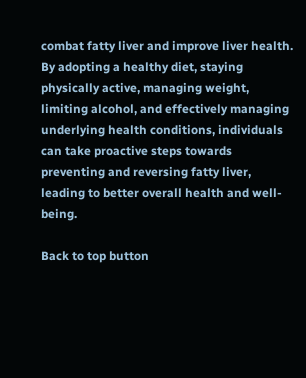combat fatty liver and improve liver health. By adopting a healthy diet, staying physically active, managing weight, limiting alcohol, and effectively managing underlying health conditions, individuals can take proactive steps towards preventing and reversing fatty liver, leading to better overall health and well-being.

Back to top button